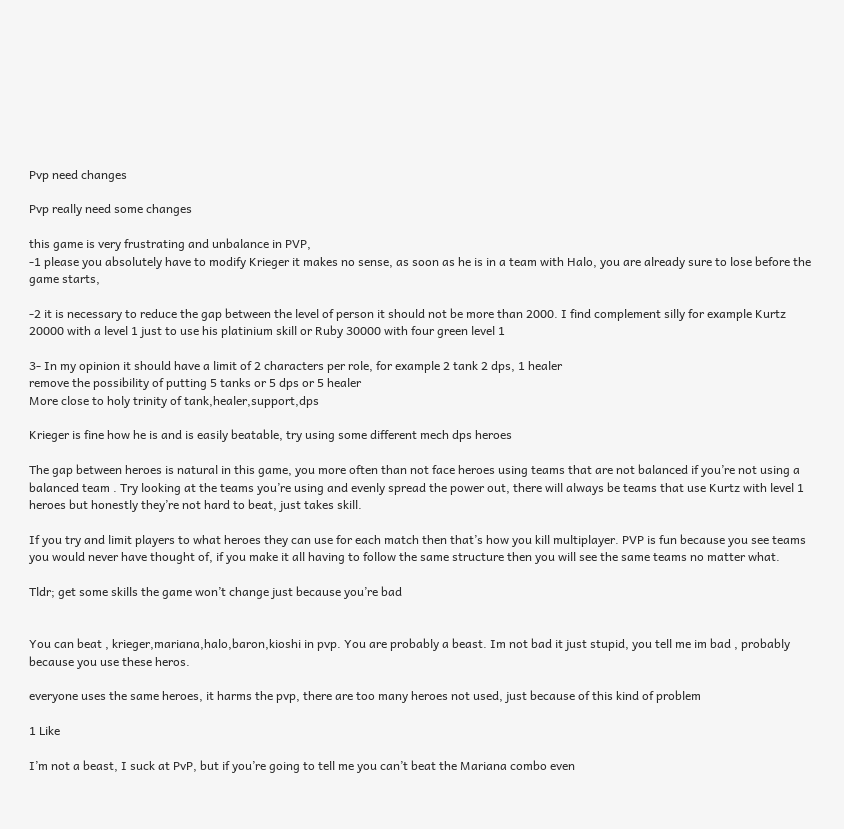Pvp need changes

Pvp really need some changes

this game is very frustrating and unbalance in PVP,
-1 please you absolutely have to modify Krieger it makes no sense, as soon as he is in a team with Halo, you are already sure to lose before the game starts,

-2 it is necessary to reduce the gap between the level of person it should not be more than 2000. I find complement silly for example Kurtz 20000 with a level 1 just to use his platinium skill or Ruby 30000 with four green level 1

3- In my opinion it should have a limit of 2 characters per role, for example 2 tank 2 dps, 1 healer
remove the possibility of putting 5 tanks or 5 dps or 5 healer
More close to holy trinity of tank,healer,support,dps

Krieger is fine how he is and is easily beatable, try using some different mech dps heroes

The gap between heroes is natural in this game, you more often than not face heroes using teams that are not balanced if you’re not using a balanced team . Try looking at the teams you’re using and evenly spread the power out, there will always be teams that use Kurtz with level 1 heroes but honestly they’re not hard to beat, just takes skill.

If you try and limit players to what heroes they can use for each match then that’s how you kill multiplayer. PVP is fun because you see teams you would never have thought of, if you make it all having to follow the same structure then you will see the same teams no matter what.

Tldr; get some skills the game won’t change just because you’re bad


You can beat , krieger,mariana,halo,baron,kioshi in pvp. You are probably a beast. Im not bad it just stupid, you tell me im bad , probably because you use these heros.

everyone uses the same heroes, it harms the pvp, there are too many heroes not used, just because of this kind of problem

1 Like

I’m not a beast, I suck at PvP, but if you’re going to tell me you can’t beat the Mariana combo even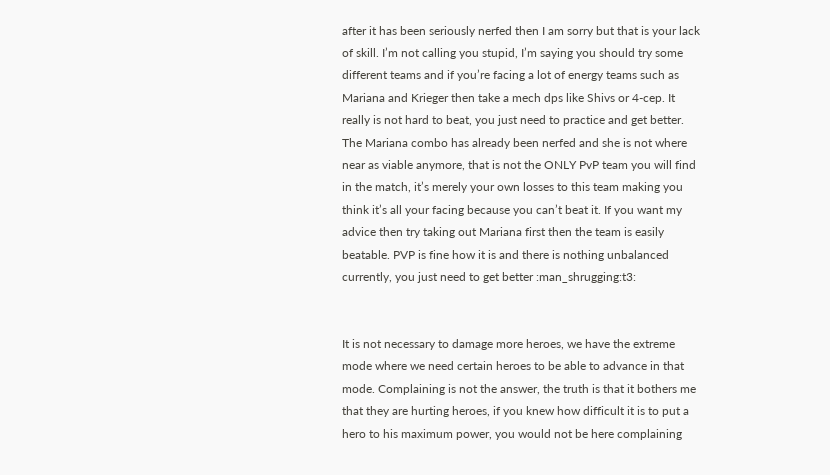after it has been seriously nerfed then I am sorry but that is your lack of skill. I’m not calling you stupid, I’m saying you should try some different teams and if you’re facing a lot of energy teams such as Mariana and Krieger then take a mech dps like Shivs or 4-cep. It really is not hard to beat, you just need to practice and get better. The Mariana combo has already been nerfed and she is not where near as viable anymore, that is not the ONLY PvP team you will find in the match, it’s merely your own losses to this team making you think it’s all your facing because you can’t beat it. If you want my advice then try taking out Mariana first then the team is easily beatable. PVP is fine how it is and there is nothing unbalanced currently, you just need to get better :man_shrugging:t3:


It is not necessary to damage more heroes, we have the extreme mode where we need certain heroes to be able to advance in that mode. Complaining is not the answer, the truth is that it bothers me that they are hurting heroes, if you knew how difficult it is to put a hero to his maximum power, you would not be here complaining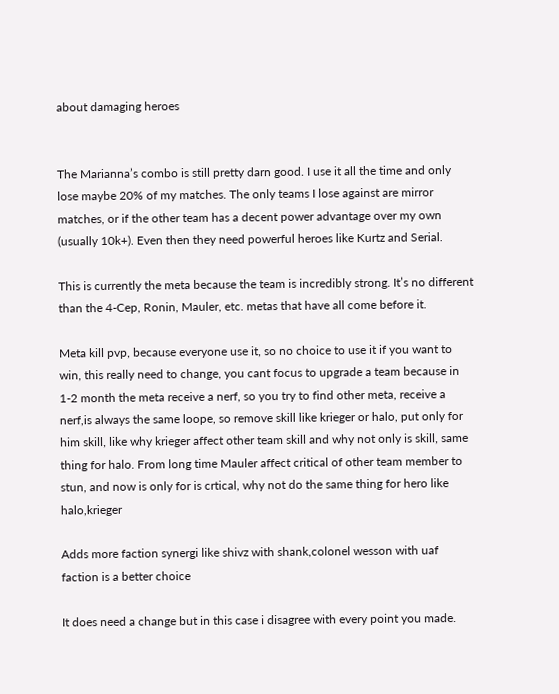about damaging heroes


The Marianna’s combo is still pretty darn good. I use it all the time and only lose maybe 20% of my matches. The only teams I lose against are mirror matches, or if the other team has a decent power advantage over my own (usually 10k+). Even then they need powerful heroes like Kurtz and Serial.

This is currently the meta because the team is incredibly strong. It’s no different than the 4-Cep, Ronin, Mauler, etc. metas that have all come before it.

Meta kill pvp, because everyone use it, so no choice to use it if you want to win, this really need to change, you cant focus to upgrade a team because in 1-2 month the meta receive a nerf, so you try to find other meta, receive a nerf,is always the same loope, so remove skill like krieger or halo, put only for him skill, like why krieger affect other team skill and why not only is skill, same thing for halo. From long time Mauler affect critical of other team member to stun, and now is only for is crtical, why not do the same thing for hero like halo,krieger

Adds more faction synergi like shivz with shank,colonel wesson with uaf faction is a better choice

It does need a change but in this case i disagree with every point you made.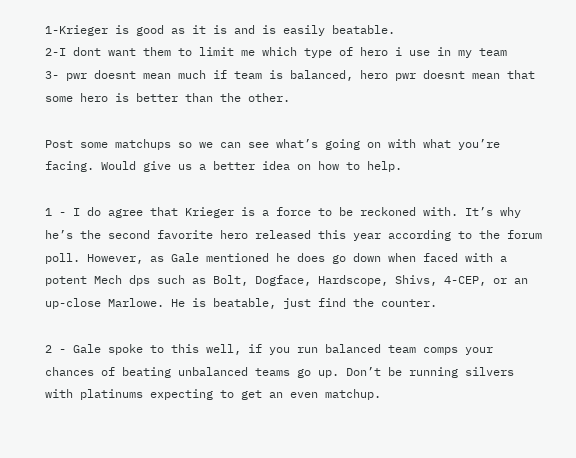1-Krieger is good as it is and is easily beatable.
2-I dont want them to limit me which type of hero i use in my team
3- pwr doesnt mean much if team is balanced, hero pwr doesnt mean that some hero is better than the other.

Post some matchups so we can see what’s going on with what you’re facing. Would give us a better idea on how to help.

1 - I do agree that Krieger is a force to be reckoned with. It’s why he’s the second favorite hero released this year according to the forum poll. However, as Gale mentioned he does go down when faced with a potent Mech dps such as Bolt, Dogface, Hardscope, Shivs, 4-CEP, or an up-close Marlowe. He is beatable, just find the counter.

2 - Gale spoke to this well, if you run balanced team comps your chances of beating unbalanced teams go up. Don’t be running silvers with platinums expecting to get an even matchup.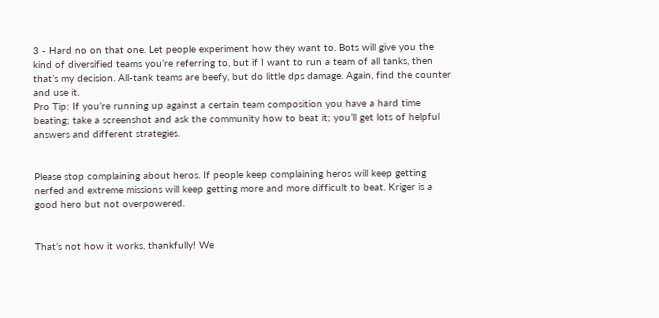3 - Hard no on that one. Let people experiment how they want to. Bots will give you the kind of diversified teams you’re referring to, but if I want to run a team of all tanks, then that’s my decision. All-tank teams are beefy, but do little dps damage. Again, find the counter and use it.
Pro Tip: If you’re running up against a certain team composition you have a hard time beating; take a screenshot and ask the community how to beat it; you’ll get lots of helpful answers and different strategies.


Please stop complaining about heros. If people keep complaining heros will keep getting nerfed and extreme missions will keep getting more and more difficult to beat. Kriger is a good hero but not overpowered.


That’s not how it works, thankfully! We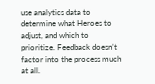use analytics data to determine what Heroes to adjust, and which to prioritize. Feedback doesn’t factor into the process much at all.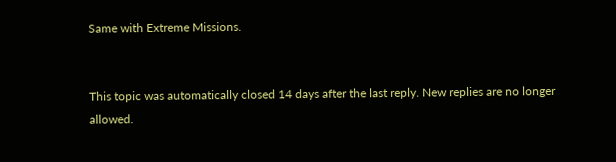Same with Extreme Missions.


This topic was automatically closed 14 days after the last reply. New replies are no longer allowed.